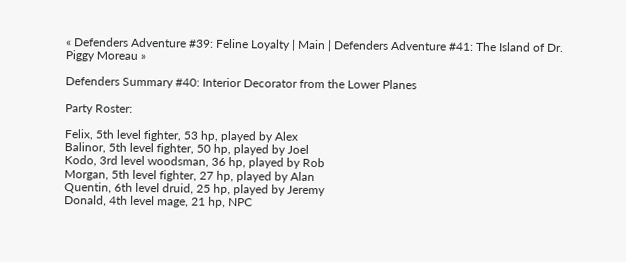« Defenders Adventure #39: Feline Loyalty | Main | Defenders Adventure #41: The Island of Dr. Piggy Moreau »

Defenders Summary #40: Interior Decorator from the Lower Planes

Party Roster:

Felix, 5th level fighter, 53 hp, played by Alex
Balinor, 5th level fighter, 50 hp, played by Joel
Kodo, 3rd level woodsman, 36 hp, played by Rob
Morgan, 5th level fighter, 27 hp, played by Alan
Quentin, 6th level druid, 25 hp, played by Jeremy
Donald, 4th level mage, 21 hp, NPC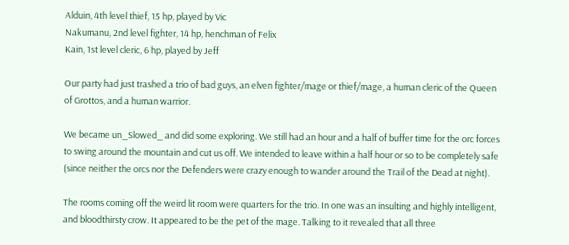Alduin, 4th level thief, 15 hp, played by Vic
Nakumanu, 2nd level fighter, 14 hp, henchman of Felix
Kain, 1st level cleric, 6 hp, played by Jeff

Our party had just trashed a trio of bad guys, an elven fighter/mage or thief/mage, a human cleric of the Queen of Grottos, and a human warrior.

We became un_Slowed_ and did some exploring. We still had an hour and a half of buffer time for the orc forces to swing around the mountain and cut us off. We intended to leave within a half hour or so to be completely safe (since neither the orcs nor the Defenders were crazy enough to wander around the Trail of the Dead at night).

The rooms coming off the weird lit room were quarters for the trio. In one was an insulting and highly intelligent, and bloodthirsty crow. It appeared to be the pet of the mage. Talking to it revealed that all three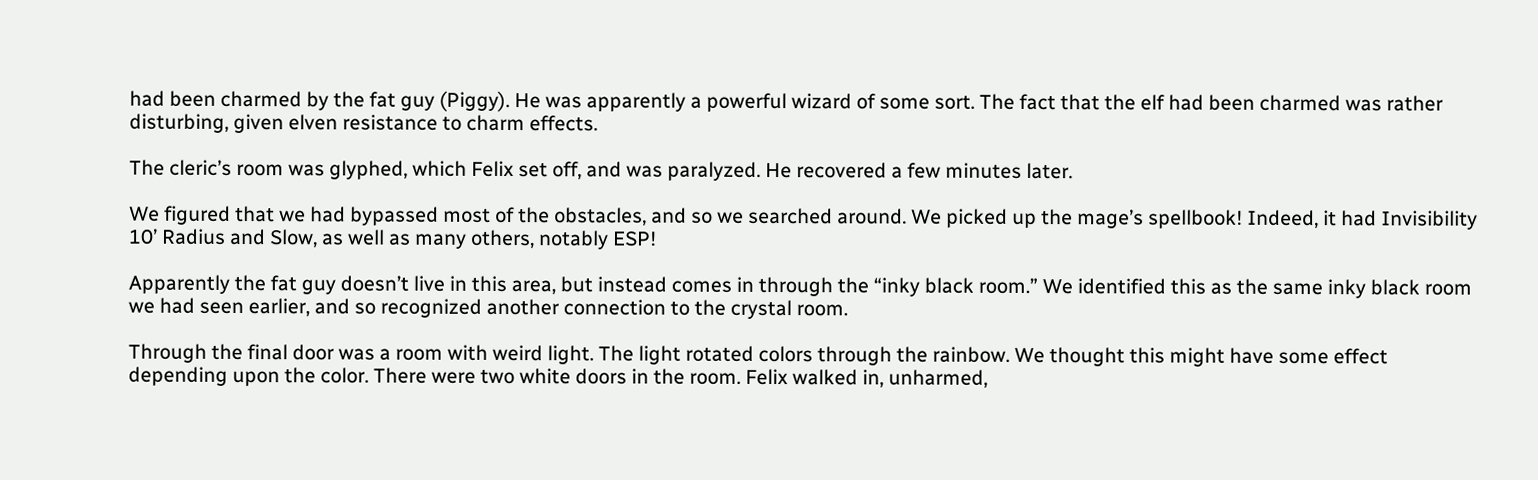had been charmed by the fat guy (Piggy). He was apparently a powerful wizard of some sort. The fact that the elf had been charmed was rather disturbing, given elven resistance to charm effects.

The cleric’s room was glyphed, which Felix set off, and was paralyzed. He recovered a few minutes later.

We figured that we had bypassed most of the obstacles, and so we searched around. We picked up the mage’s spellbook! Indeed, it had Invisibility 10’ Radius and Slow, as well as many others, notably ESP!

Apparently the fat guy doesn’t live in this area, but instead comes in through the “inky black room.” We identified this as the same inky black room we had seen earlier, and so recognized another connection to the crystal room.

Through the final door was a room with weird light. The light rotated colors through the rainbow. We thought this might have some effect depending upon the color. There were two white doors in the room. Felix walked in, unharmed,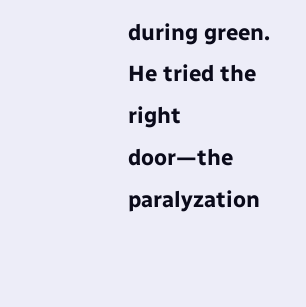during green. He tried the right door—the paralyzation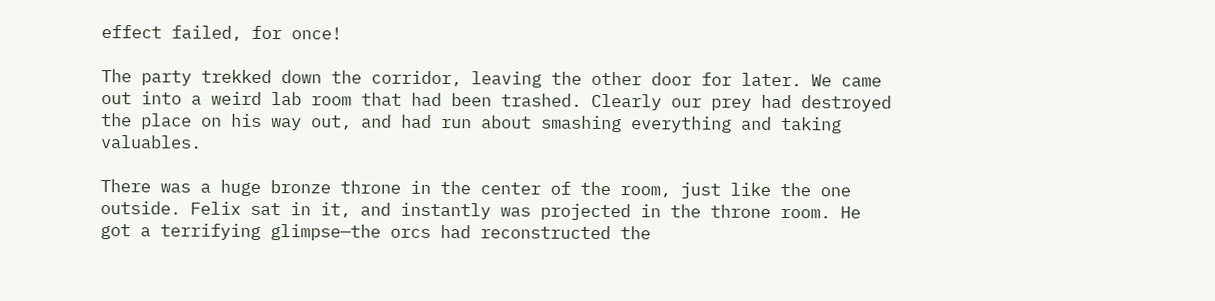effect failed, for once!

The party trekked down the corridor, leaving the other door for later. We came out into a weird lab room that had been trashed. Clearly our prey had destroyed the place on his way out, and had run about smashing everything and taking valuables.

There was a huge bronze throne in the center of the room, just like the one outside. Felix sat in it, and instantly was projected in the throne room. He got a terrifying glimpse—the orcs had reconstructed the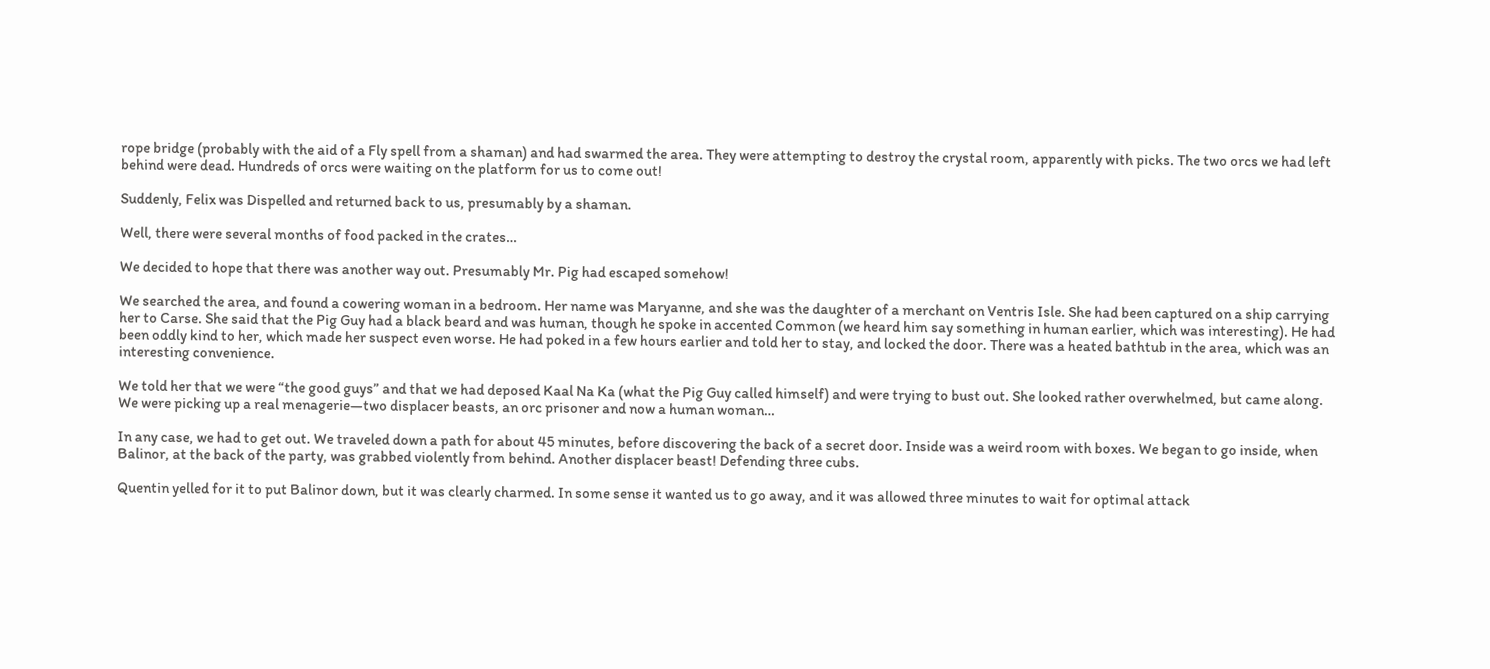rope bridge (probably with the aid of a Fly spell from a shaman) and had swarmed the area. They were attempting to destroy the crystal room, apparently with picks. The two orcs we had left behind were dead. Hundreds of orcs were waiting on the platform for us to come out!

Suddenly, Felix was Dispelled and returned back to us, presumably by a shaman.

Well, there were several months of food packed in the crates…

We decided to hope that there was another way out. Presumably Mr. Pig had escaped somehow!

We searched the area, and found a cowering woman in a bedroom. Her name was Maryanne, and she was the daughter of a merchant on Ventris Isle. She had been captured on a ship carrying her to Carse. She said that the Pig Guy had a black beard and was human, though he spoke in accented Common (we heard him say something in human earlier, which was interesting). He had been oddly kind to her, which made her suspect even worse. He had poked in a few hours earlier and told her to stay, and locked the door. There was a heated bathtub in the area, which was an interesting convenience.

We told her that we were “the good guys” and that we had deposed Kaal Na Ka (what the Pig Guy called himself) and were trying to bust out. She looked rather overwhelmed, but came along. We were picking up a real menagerie—two displacer beasts, an orc prisoner and now a human woman…

In any case, we had to get out. We traveled down a path for about 45 minutes, before discovering the back of a secret door. Inside was a weird room with boxes. We began to go inside, when Balinor, at the back of the party, was grabbed violently from behind. Another displacer beast! Defending three cubs.

Quentin yelled for it to put Balinor down, but it was clearly charmed. In some sense it wanted us to go away, and it was allowed three minutes to wait for optimal attack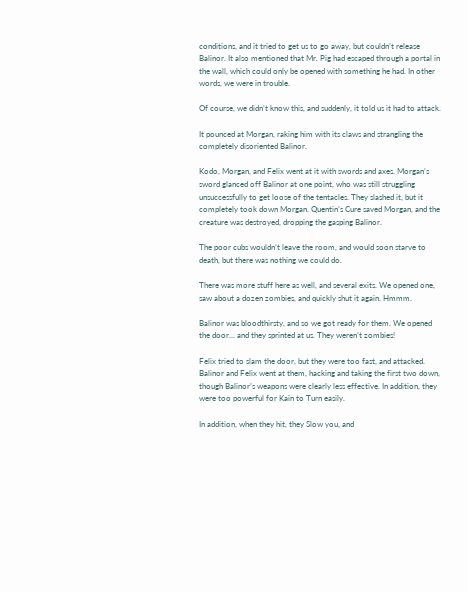conditions, and it tried to get us to go away, but couldn’t release Balinor. It also mentioned that Mr. Pig had escaped through a portal in the wall, which could only be opened with something he had. In other words, we were in trouble.

Of course, we didn’t know this, and suddenly, it told us it had to attack.

It pounced at Morgan, raking him with its claws and strangling the completely disoriented Balinor.

Kodo, Morgan, and Felix went at it with swords and axes. Morgan’s sword glanced off Balinor at one point, who was still struggling unsuccessfully to get loose of the tentacles. They slashed it, but it completely took down Morgan. Quentin’s Cure saved Morgan, and the creature was destroyed, dropping the gasping Balinor.

The poor cubs wouldn’t leave the room, and would soon starve to death, but there was nothing we could do.

There was more stuff here as well, and several exits. We opened one, saw about a dozen zombies, and quickly shut it again. Hmmm.

Balinor was bloodthirsty, and so we got ready for them. We opened the door… and they sprinted at us. They weren’t zombies!

Felix tried to slam the door, but they were too fast, and attacked. Balinor and Felix went at them, hacking and taking the first two down, though Balinor’s weapons were clearly less effective. In addition, they were too powerful for Kain to Turn easily.

In addition, when they hit, they Slow you, and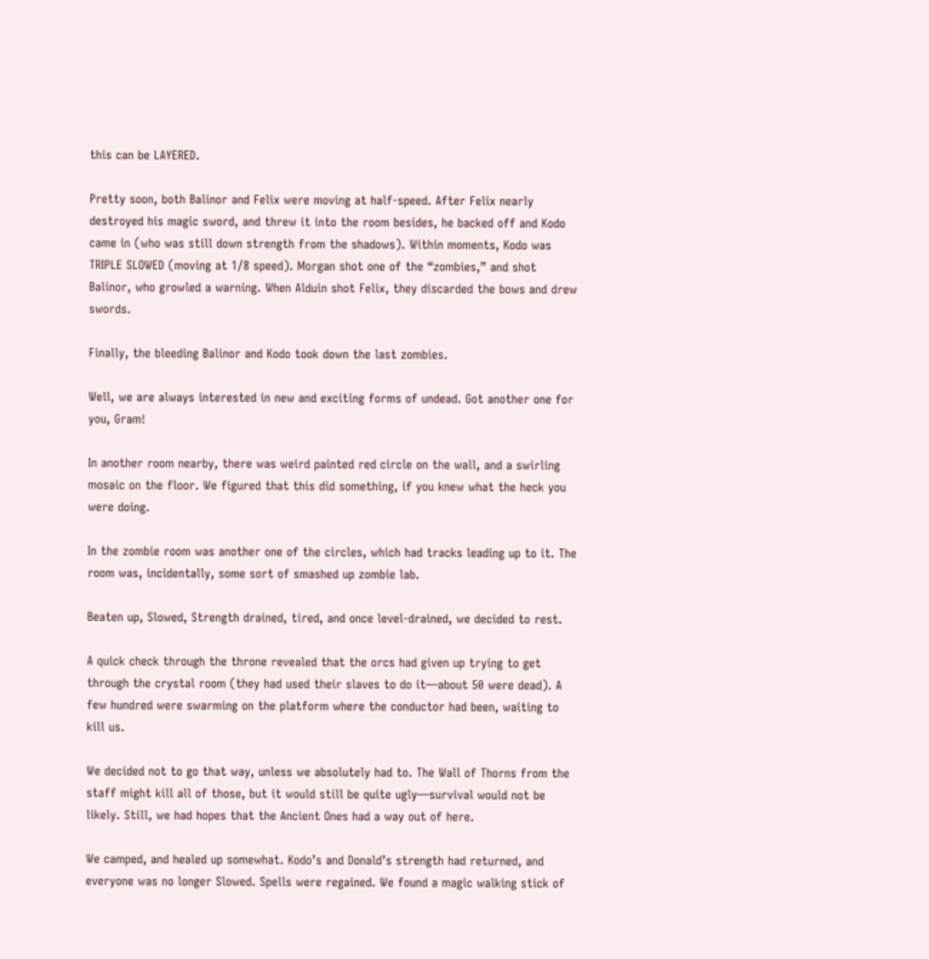this can be LAYERED.

Pretty soon, both Balinor and Felix were moving at half-speed. After Felix nearly destroyed his magic sword, and threw it into the room besides, he backed off and Kodo came in (who was still down strength from the shadows). Within moments, Kodo was TRIPLE SLOWED (moving at 1/8 speed). Morgan shot one of the “zombies,” and shot Balinor, who growled a warning. When Alduin shot Felix, they discarded the bows and drew swords.

Finally, the bleeding Balinor and Kodo took down the last zombies.

Well, we are always interested in new and exciting forms of undead. Got another one for you, Gram!

In another room nearby, there was weird painted red circle on the wall, and a swirling mosaic on the floor. We figured that this did something, if you knew what the heck you were doing.

In the zombie room was another one of the circles, which had tracks leading up to it. The room was, incidentally, some sort of smashed up zombie lab.

Beaten up, Slowed, Strength drained, tired, and once level-drained, we decided to rest.

A quick check through the throne revealed that the orcs had given up trying to get through the crystal room (they had used their slaves to do it—about 50 were dead). A few hundred were swarming on the platform where the conductor had been, waiting to kill us.

We decided not to go that way, unless we absolutely had to. The Wall of Thorns from the staff might kill all of those, but it would still be quite ugly—survival would not be likely. Still, we had hopes that the Ancient Ones had a way out of here.

We camped, and healed up somewhat. Kodo’s and Donald’s strength had returned, and everyone was no longer Slowed. Spells were regained. We found a magic walking stick of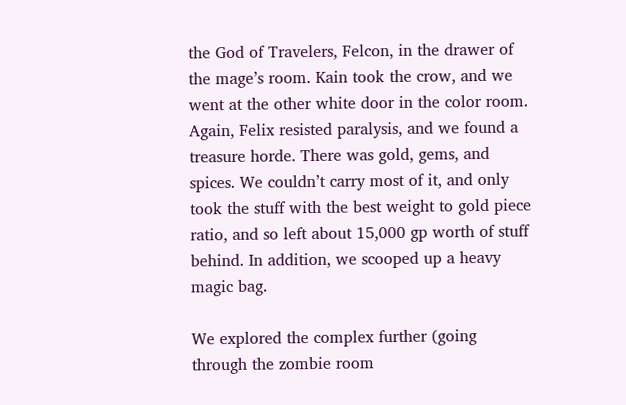the God of Travelers, Felcon, in the drawer of the mage’s room. Kain took the crow, and we went at the other white door in the color room. Again, Felix resisted paralysis, and we found a treasure horde. There was gold, gems, and spices. We couldn’t carry most of it, and only took the stuff with the best weight to gold piece ratio, and so left about 15,000 gp worth of stuff behind. In addition, we scooped up a heavy magic bag.

We explored the complex further (going through the zombie room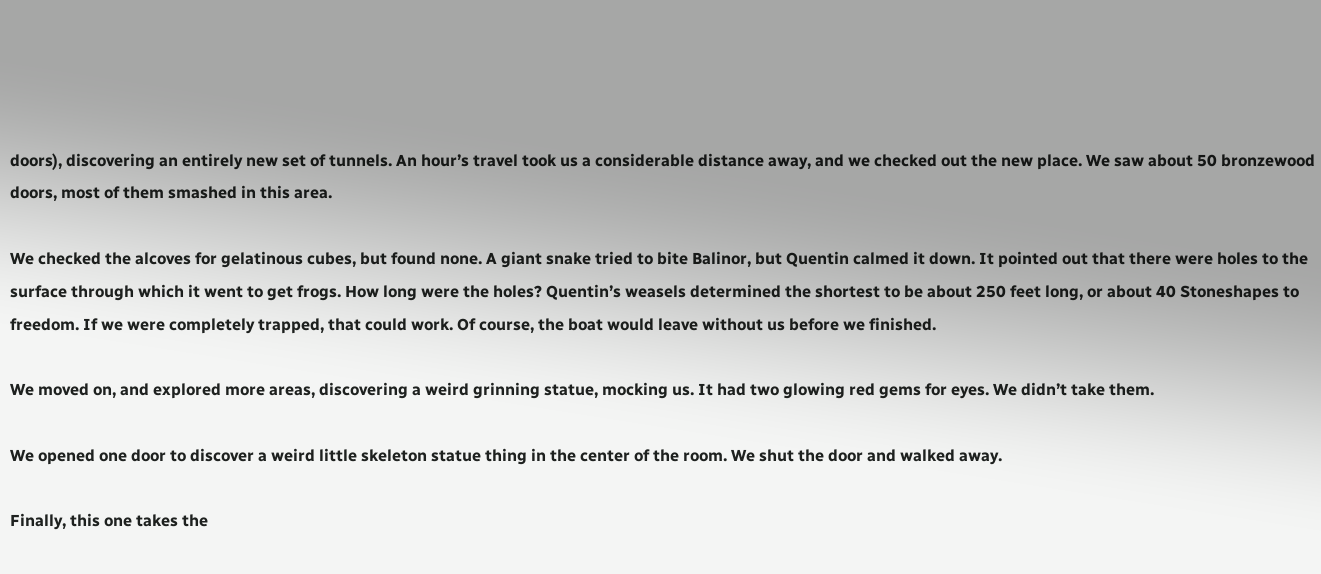doors), discovering an entirely new set of tunnels. An hour’s travel took us a considerable distance away, and we checked out the new place. We saw about 50 bronzewood doors, most of them smashed in this area.

We checked the alcoves for gelatinous cubes, but found none. A giant snake tried to bite Balinor, but Quentin calmed it down. It pointed out that there were holes to the surface through which it went to get frogs. How long were the holes? Quentin’s weasels determined the shortest to be about 250 feet long, or about 40 Stoneshapes to freedom. If we were completely trapped, that could work. Of course, the boat would leave without us before we finished.

We moved on, and explored more areas, discovering a weird grinning statue, mocking us. It had two glowing red gems for eyes. We didn’t take them.

We opened one door to discover a weird little skeleton statue thing in the center of the room. We shut the door and walked away.

Finally, this one takes the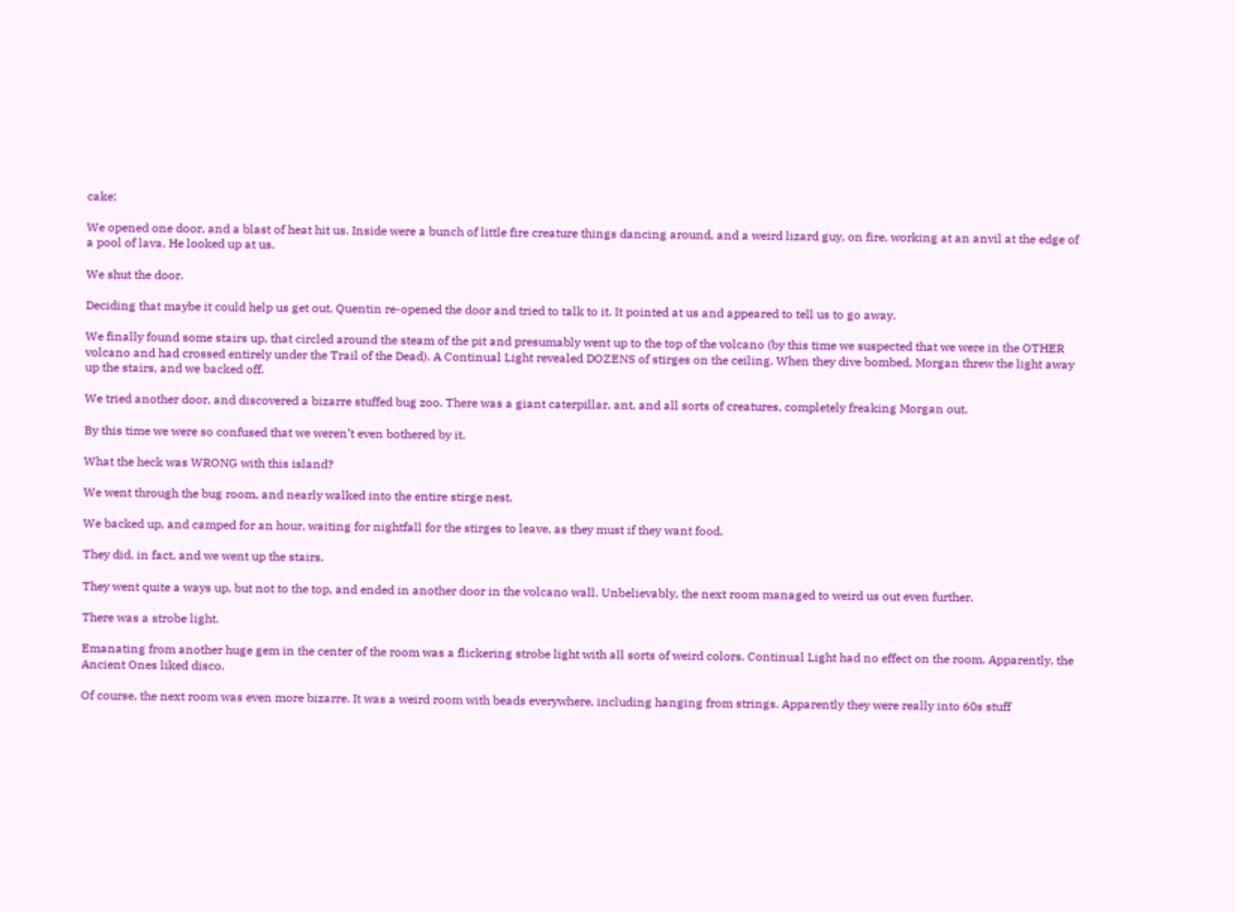cake:

We opened one door, and a blast of heat hit us. Inside were a bunch of little fire creature things dancing around, and a weird lizard guy, on fire, working at an anvil at the edge of a pool of lava. He looked up at us.

We shut the door.

Deciding that maybe it could help us get out, Quentin re-opened the door and tried to talk to it. It pointed at us and appeared to tell us to go away.

We finally found some stairs up, that circled around the steam of the pit and presumably went up to the top of the volcano (by this time we suspected that we were in the OTHER volcano and had crossed entirely under the Trail of the Dead). A Continual Light revealed DOZENS of stirges on the ceiling. When they dive bombed, Morgan threw the light away up the stairs, and we backed off.

We tried another door, and discovered a bizarre stuffed bug zoo. There was a giant caterpillar, ant, and all sorts of creatures, completely freaking Morgan out.

By this time we were so confused that we weren’t even bothered by it.

What the heck was WRONG with this island?

We went through the bug room, and nearly walked into the entire stirge nest.

We backed up, and camped for an hour, waiting for nightfall for the stirges to leave, as they must if they want food.

They did, in fact, and we went up the stairs.

They went quite a ways up, but not to the top, and ended in another door in the volcano wall. Unbelievably, the next room managed to weird us out even further.

There was a strobe light.

Emanating from another huge gem in the center of the room was a flickering strobe light with all sorts of weird colors. Continual Light had no effect on the room. Apparently, the Ancient Ones liked disco.

Of course, the next room was even more bizarre. It was a weird room with beads everywhere, including hanging from strings. Apparently they were really into 60s stuff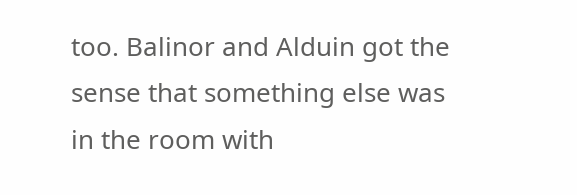too. Balinor and Alduin got the sense that something else was in the room with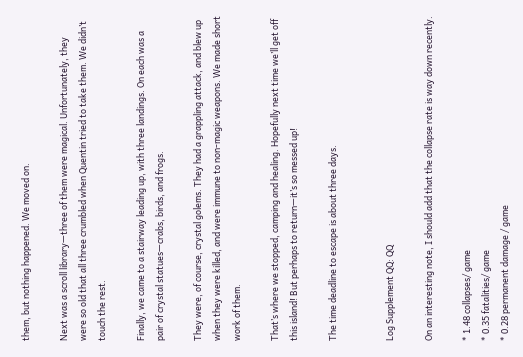them, but nothing happened. We moved on.

Next was a scroll library—three of them were magical. Unfortunately, they were so old that all three crumbled when Quentin tried to take them. We didn’t touch the rest.

Finally, we came to a stairway leading up, with three landings. On each was a pair of crystal statues—crabs, birds, and frogs.

They were, of course, crystal golems. They had a grappling attack, and blew up when they were killed, and were immune to non-magic weapons. We made short work of them.

That’s where we stopped, camping and healing. Hopefully next time we’ll get off this island! But perhaps to return—it’s so messed up!

The time deadline to escape is about three days.


Log Supplement QQ: QQ

On an interesting note, I should add that the collapse rate is way down recently.

* 1.48 collapses/ game
* 0.35 fatalities/ game
* 0.28 permanent damage / game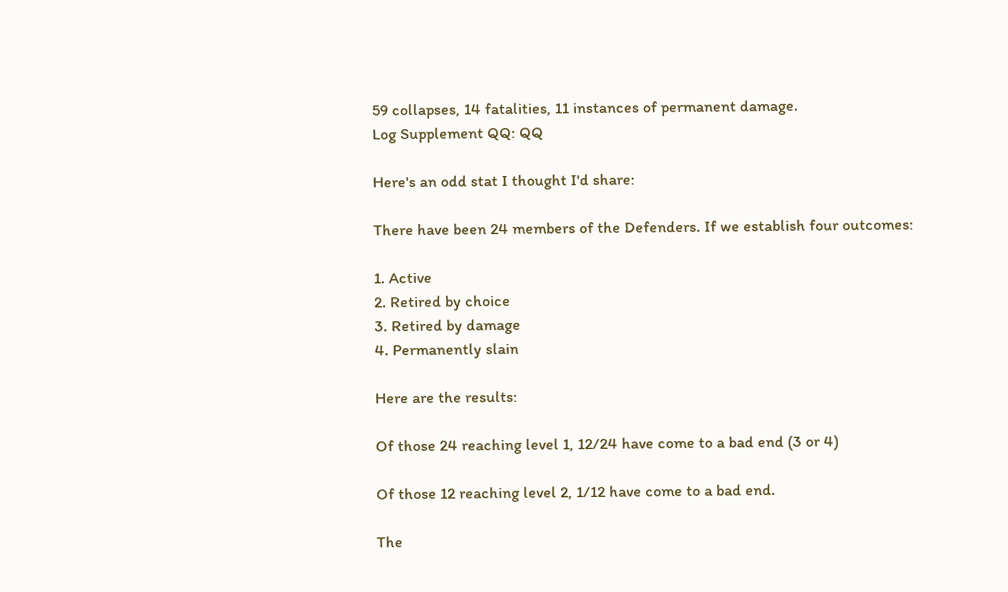59 collapses, 14 fatalities, 11 instances of permanent damage.
Log Supplement QQ: QQ

Here's an odd stat I thought I'd share:

There have been 24 members of the Defenders. If we establish four outcomes:

1. Active
2. Retired by choice
3. Retired by damage
4. Permanently slain

Here are the results:

Of those 24 reaching level 1, 12/24 have come to a bad end (3 or 4)

Of those 12 reaching level 2, 1/12 have come to a bad end.

The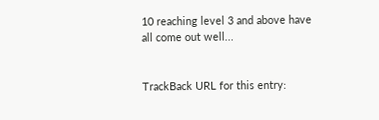10 reaching level 3 and above have all come out well...


TrackBack URL for this entry: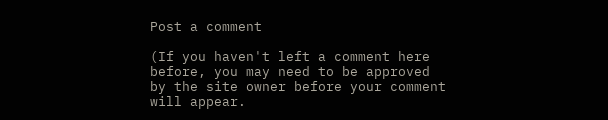Post a comment

(If you haven't left a comment here before, you may need to be approved by the site owner before your comment will appear.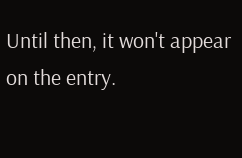Until then, it won't appear on the entry.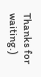Thanks for waiting.)